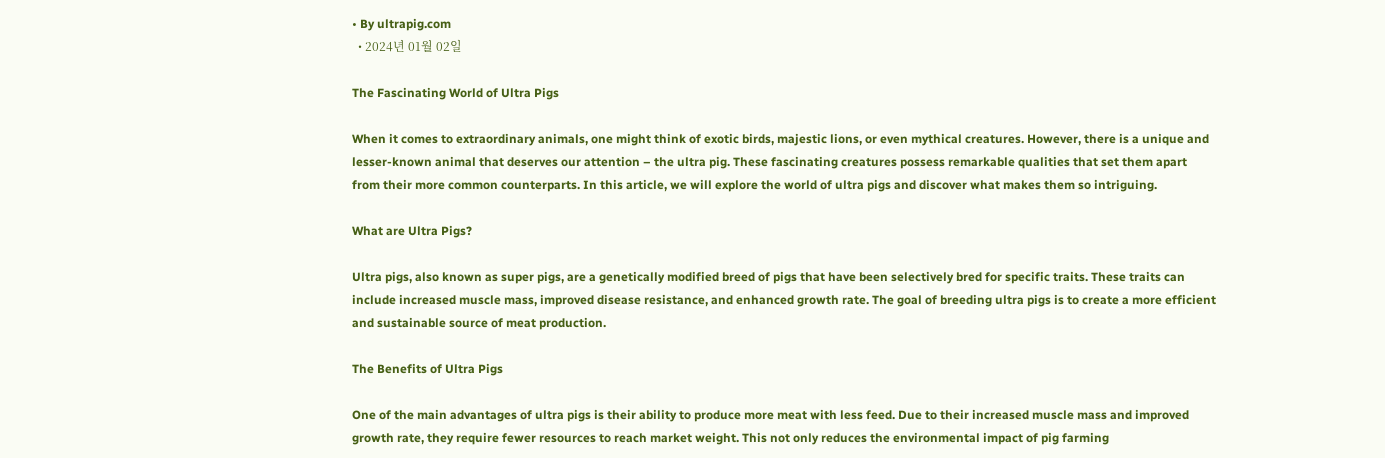• By ultrapig.com
  • 2024년 01월 02일

The Fascinating World of Ultra Pigs

When it comes to extraordinary animals, one might think of exotic birds, majestic lions, or even mythical creatures. However, there is a unique and lesser-known animal that deserves our attention – the ultra pig. These fascinating creatures possess remarkable qualities that set them apart from their more common counterparts. In this article, we will explore the world of ultra pigs and discover what makes them so intriguing.

What are Ultra Pigs?

Ultra pigs, also known as super pigs, are a genetically modified breed of pigs that have been selectively bred for specific traits. These traits can include increased muscle mass, improved disease resistance, and enhanced growth rate. The goal of breeding ultra pigs is to create a more efficient and sustainable source of meat production.

The Benefits of Ultra Pigs

One of the main advantages of ultra pigs is their ability to produce more meat with less feed. Due to their increased muscle mass and improved growth rate, they require fewer resources to reach market weight. This not only reduces the environmental impact of pig farming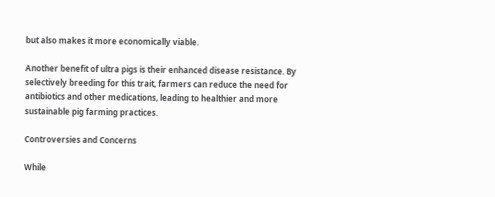but also makes it more economically viable.

Another benefit of ultra pigs is their enhanced disease resistance. By selectively breeding for this trait, farmers can reduce the need for antibiotics and other medications, leading to healthier and more sustainable pig farming practices.

Controversies and Concerns

While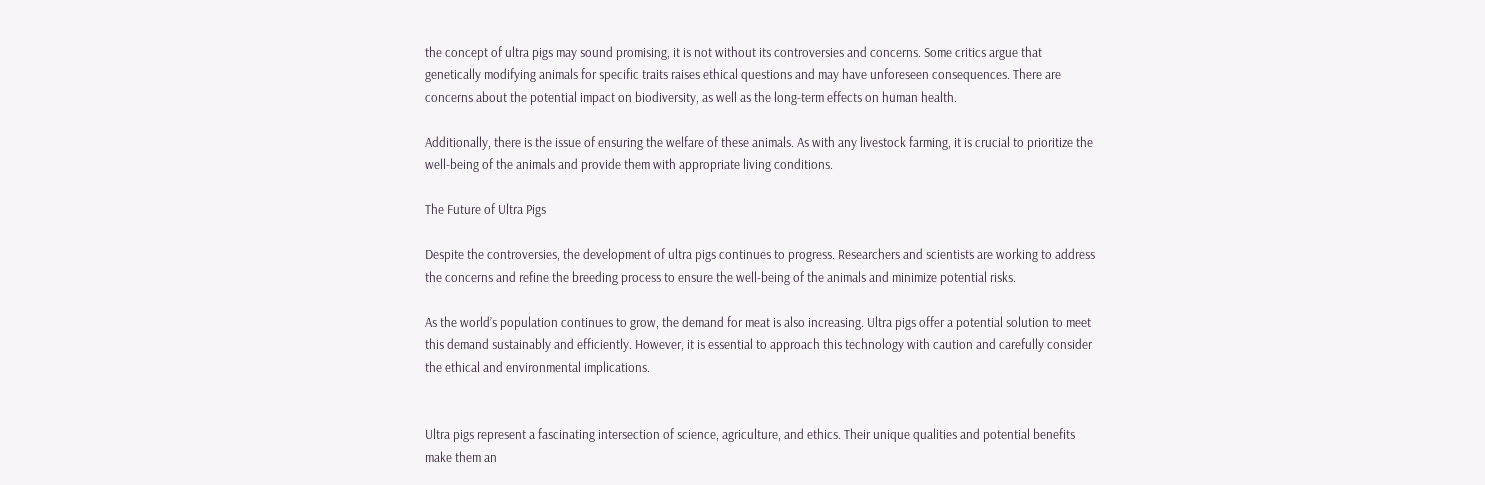the concept of ultra pigs may sound promising, it is not without its controversies and concerns. Some critics argue that genetically modifying animals for specific traits raises ethical questions and may have unforeseen consequences. There are concerns about the potential impact on biodiversity, as well as the long-term effects on human health.

Additionally, there is the issue of ensuring the welfare of these animals. As with any livestock farming, it is crucial to prioritize the well-being of the animals and provide them with appropriate living conditions.

The Future of Ultra Pigs

Despite the controversies, the development of ultra pigs continues to progress. Researchers and scientists are working to address the concerns and refine the breeding process to ensure the well-being of the animals and minimize potential risks.

As the world’s population continues to grow, the demand for meat is also increasing. Ultra pigs offer a potential solution to meet this demand sustainably and efficiently. However, it is essential to approach this technology with caution and carefully consider the ethical and environmental implications.


Ultra pigs represent a fascinating intersection of science, agriculture, and ethics. Their unique qualities and potential benefits make them an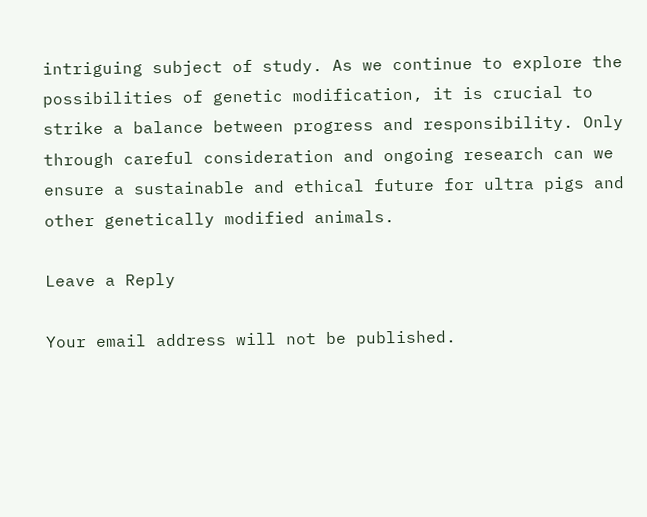intriguing subject of study. As we continue to explore the possibilities of genetic modification, it is crucial to strike a balance between progress and responsibility. Only through careful consideration and ongoing research can we ensure a sustainable and ethical future for ultra pigs and other genetically modified animals.

Leave a Reply

Your email address will not be published.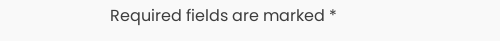Required fields are marked *